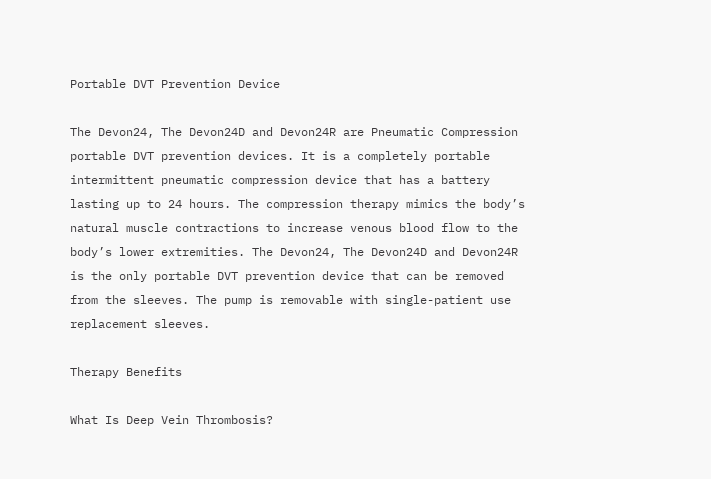Portable DVT Prevention Device

The Devon24, The Devon24D and Devon24R are Pneumatic Compression portable DVT prevention devices. It is a completely portable intermittent pneumatic compression device that has a battery lasting up to 24 hours. The compression therapy mimics the body’s natural muscle contractions to increase venous blood flow to the body’s lower extremities. The Devon24, The Devon24D and Devon24R is the only portable DVT prevention device that can be removed from the sleeves. The pump is removable with single-patient use replacement sleeves.

Therapy Benefits

What Is Deep Vein Thrombosis?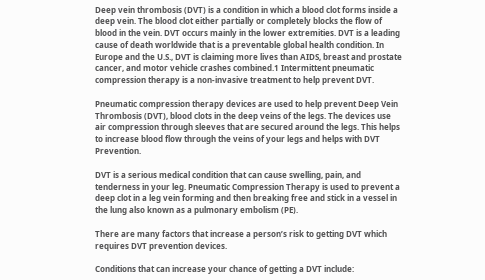Deep vein thrombosis (DVT) is a condition in which a blood clot forms inside a deep vein. The blood clot either partially or completely blocks the flow of blood in the vein. DVT occurs mainly in the lower extremities. DVT is a leading cause of death worldwide that is a preventable global health condition. In Europe and the U.S., DVT is claiming more lives than AIDS, breast and prostate cancer, and motor vehicle crashes combined.1 Intermittent pneumatic compression therapy is a non-invasive treatment to help prevent DVT.

Pneumatic compression therapy devices are used to help prevent Deep Vein Thrombosis (DVT), blood clots in the deep veins of the legs. The devices use air compression through sleeves that are secured around the legs. This helps to increase blood flow through the veins of your legs and helps with DVT Prevention.

DVT is a serious medical condition that can cause swelling, pain, and tenderness in your leg. Pneumatic Compression Therapy is used to prevent a deep clot in a leg vein forming and then breaking free and stick in a vessel in the lung also known as a pulmonary embolism (PE).

There are many factors that increase a person’s risk to getting DVT which requires DVT prevention devices.

Conditions that can increase your chance of getting a DVT include: